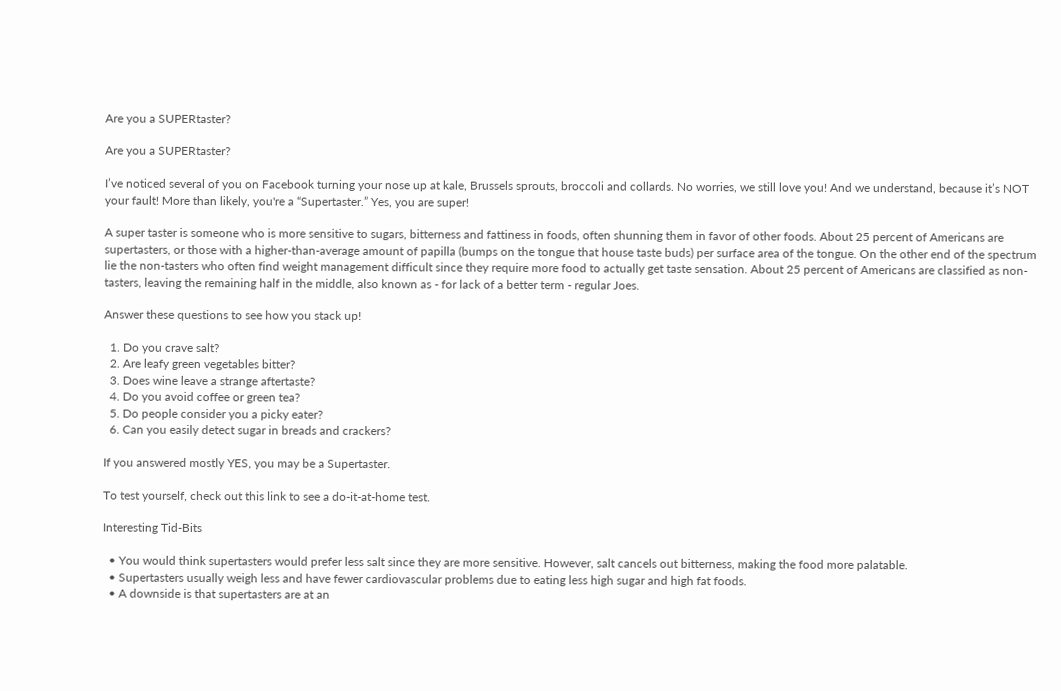Are you a SUPERtaster?

Are you a SUPERtaster?

I’ve noticed several of you on Facebook turning your nose up at kale, Brussels sprouts, broccoli and collards. No worries, we still love you! And we understand, because it’s NOT your fault! More than likely, you're a “Supertaster.” Yes, you are super!

A super taster is someone who is more sensitive to sugars, bitterness and fattiness in foods, often shunning them in favor of other foods. About 25 percent of Americans are supertasters, or those with a higher-than-average amount of papilla (bumps on the tongue that house taste buds) per surface area of the tongue. On the other end of the spectrum lie the non-tasters who often find weight management difficult since they require more food to actually get taste sensation. About 25 percent of Americans are classified as non-tasters, leaving the remaining half in the middle, also known as - for lack of a better term - regular Joes.

Answer these questions to see how you stack up!

  1. Do you crave salt?
  2. Are leafy green vegetables bitter?
  3. Does wine leave a strange aftertaste?
  4. Do you avoid coffee or green tea?
  5. Do people consider you a picky eater?
  6. Can you easily detect sugar in breads and crackers?

If you answered mostly YES, you may be a Supertaster.

To test yourself, check out this link to see a do-it-at-home test.

Interesting Tid-Bits

  • You would think supertasters would prefer less salt since they are more sensitive. However, salt cancels out bitterness, making the food more palatable.
  • Supertasters usually weigh less and have fewer cardiovascular problems due to eating less high sugar and high fat foods.
  • A downside is that supertasters are at an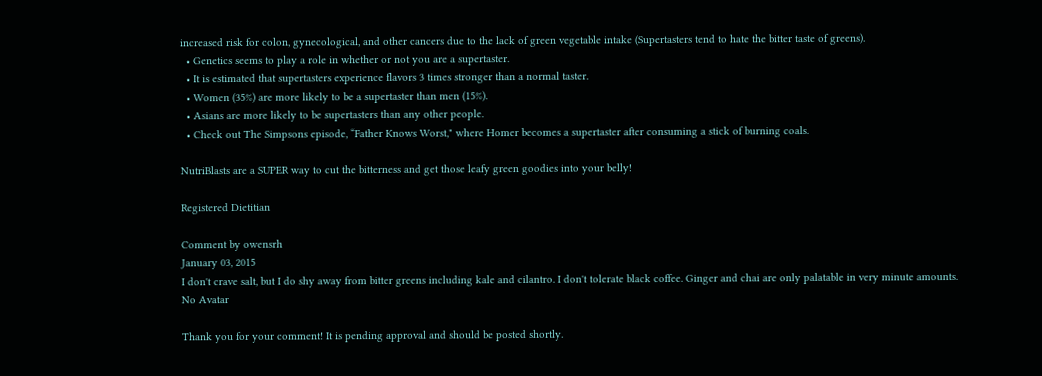increased risk for colon, gynecological, and other cancers due to the lack of green vegetable intake (Supertasters tend to hate the bitter taste of greens).
  • Genetics seems to play a role in whether or not you are a supertaster.
  • It is estimated that supertasters experience flavors 3 times stronger than a normal taster.
  • Women (35%) are more likely to be a supertaster than men (15%).
  • Asians are more likely to be supertasters than any other people.
  • Check out The Simpsons episode, “Father Knows Worst," where Homer becomes a supertaster after consuming a stick of burning coals.

NutriBlasts are a SUPER way to cut the bitterness and get those leafy green goodies into your belly!

Registered Dietitian

Comment by owensrh
January 03, 2015
I don't crave salt, but I do shy away from bitter greens including kale and cilantro. I don't tolerate black coffee. Ginger and chai are only palatable in very minute amounts.
No Avatar

Thank you for your comment! It is pending approval and should be posted shortly.